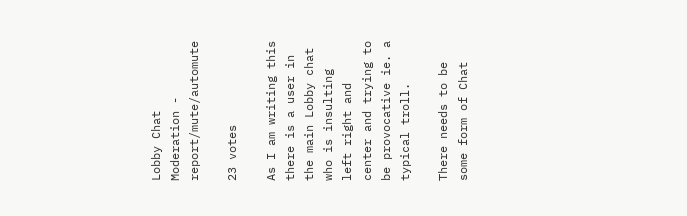Lobby Chat Moderation - report/mute/automute

23 votes

As I am writing this there is a user in the main Lobby chat who is insulting left right and center and trying to be provocative ie. a typical troll.

There needs to be some form of Chat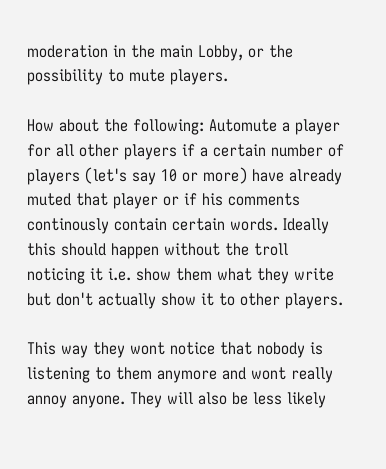moderation in the main Lobby, or the possibility to mute players.

How about the following: Automute a player for all other players if a certain number of players (let's say 10 or more) have already muted that player or if his comments continously contain certain words. Ideally this should happen without the troll noticing it i.e. show them what they write but don't actually show it to other players.

This way they wont notice that nobody is listening to them anymore and wont really annoy anyone. They will also be less likely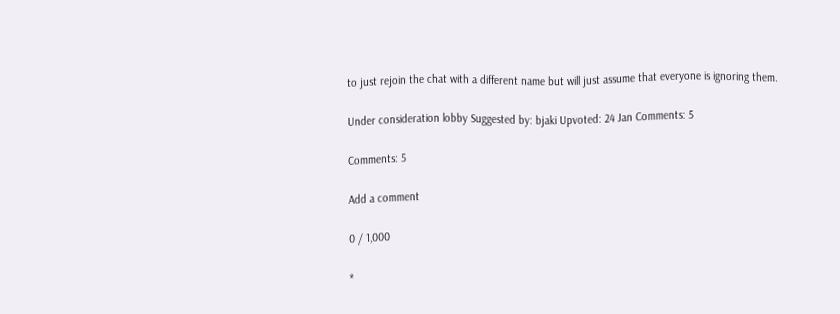to just rejoin the chat with a different name but will just assume that everyone is ignoring them.

Under consideration lobby Suggested by: bjaki Upvoted: 24 Jan Comments: 5

Comments: 5

Add a comment

0 / 1,000

*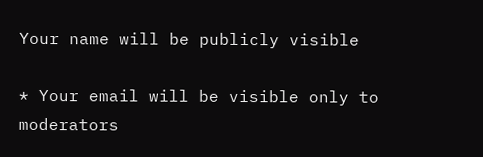Your name will be publicly visible

* Your email will be visible only to moderators